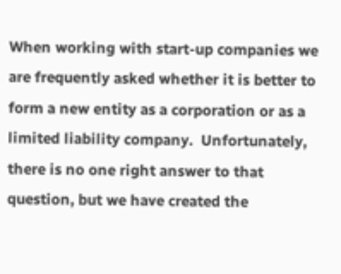When working with start-up companies we are frequently asked whether it is better to form a new entity as a corporation or as a limited liability company.  Unfortunately, there is no one right answer to that question, but we have created the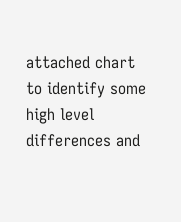attached chart to identify some high level differences and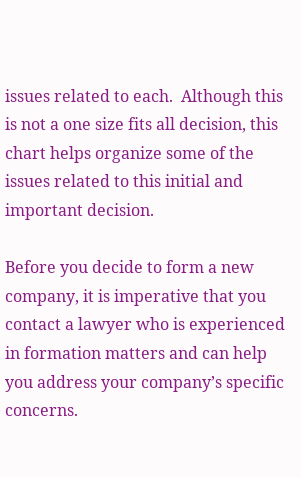issues related to each.  Although this is not a one size fits all decision, this chart helps organize some of the issues related to this initial and important decision.

Before you decide to form a new company, it is imperative that you contact a lawyer who is experienced in formation matters and can help you address your company’s specific concerns.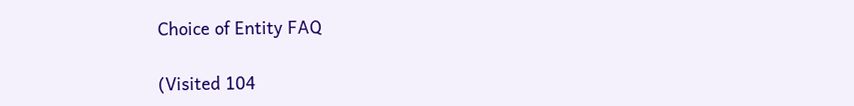Choice of Entity FAQ

(Visited 104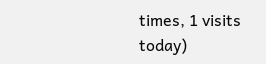times, 1 visits today)